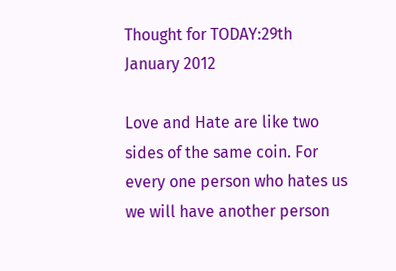Thought for TODAY:29th January 2012

Love and Hate are like two sides of the same coin. For every one person who hates us we will have another person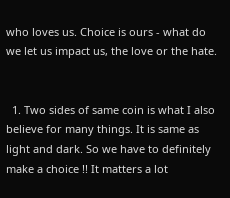who loves us. Choice is ours - what do we let us impact us, the love or the hate.


  1. Two sides of same coin is what I also believe for many things. It is same as light and dark. So we have to definitely make a choice !! It matters a lot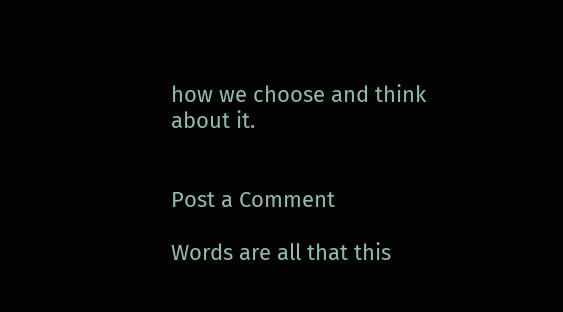how we choose and think about it.


Post a Comment

Words are all that this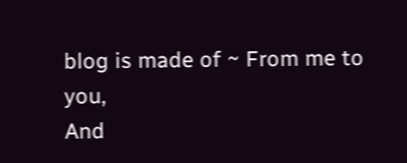blog is made of ~ From me to you,
And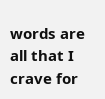words are all that I crave for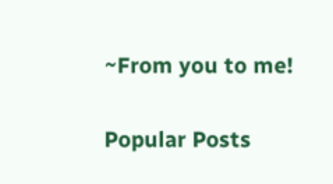~From you to me!

Popular Posts